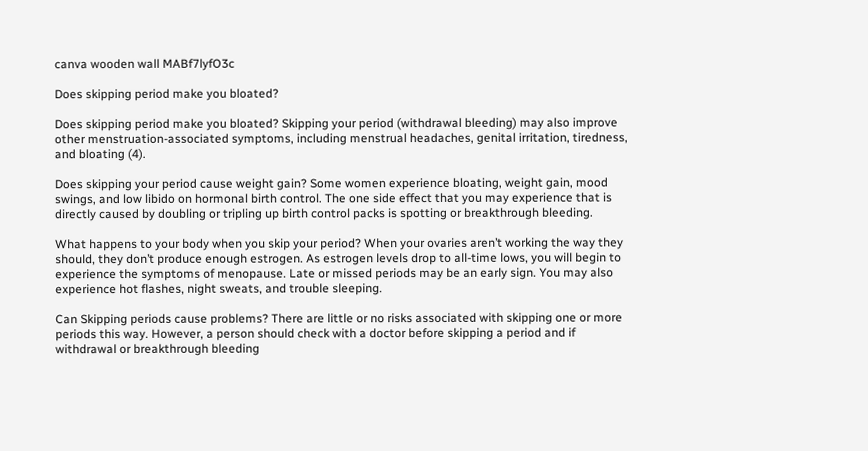canva wooden wall MABf7lyfO3c

Does skipping period make you bloated?

Does skipping period make you bloated? Skipping your period (withdrawal bleeding) may also improve other menstruation-associated symptoms, including menstrual headaches, genital irritation, tiredness, and bloating (4).

Does skipping your period cause weight gain? Some women experience bloating, weight gain, mood swings, and low libido on hormonal birth control. The one side effect that you may experience that is directly caused by doubling or tripling up birth control packs is spotting or breakthrough bleeding.

What happens to your body when you skip your period? When your ovaries aren’t working the way they should, they don’t produce enough estrogen. As estrogen levels drop to all-time lows, you will begin to experience the symptoms of menopause. Late or missed periods may be an early sign. You may also experience hot flashes, night sweats, and trouble sleeping.

Can Skipping periods cause problems? There are little or no risks associated with skipping one or more periods this way. However, a person should check with a doctor before skipping a period and if withdrawal or breakthrough bleeding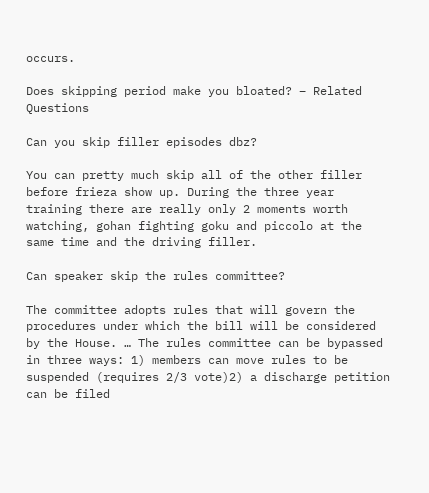occurs.

Does skipping period make you bloated? – Related Questions

Can you skip filler episodes dbz?

You can pretty much skip all of the other filler before frieza show up. During the three year training there are really only 2 moments worth watching, gohan fighting goku and piccolo at the same time and the driving filler.

Can speaker skip the rules committee?

The committee adopts rules that will govern the procedures under which the bill will be considered by the House. … The rules committee can be bypassed in three ways: 1) members can move rules to be suspended (requires 2/3 vote)2) a discharge petition can be filed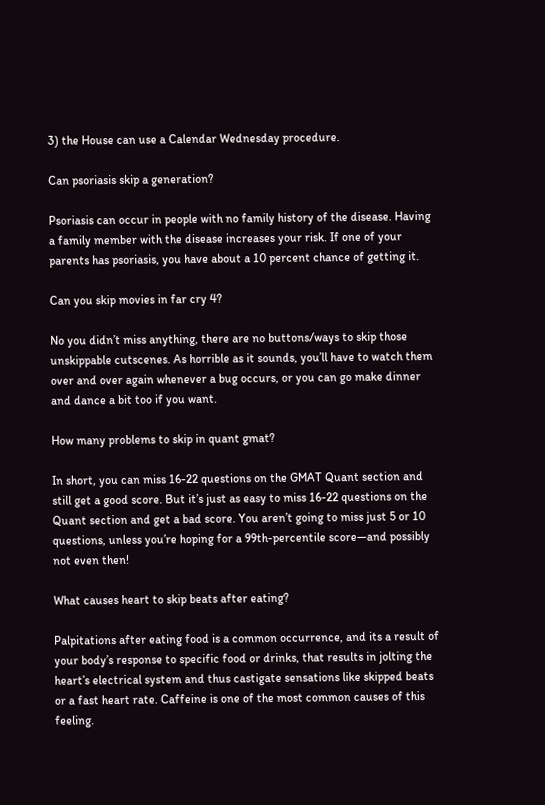3) the House can use a Calendar Wednesday procedure.

Can psoriasis skip a generation?

Psoriasis can occur in people with no family history of the disease. Having a family member with the disease increases your risk. If one of your parents has psoriasis, you have about a 10 percent chance of getting it.

Can you skip movies in far cry 4?

No you didn’t miss anything, there are no buttons/ways to skip those unskippable cutscenes. As horrible as it sounds, you’ll have to watch them over and over again whenever a bug occurs, or you can go make dinner and dance a bit too if you want.

How many problems to skip in quant gmat?

In short, you can miss 16-22 questions on the GMAT Quant section and still get a good score. But it’s just as easy to miss 16-22 questions on the Quant section and get a bad score. You aren’t going to miss just 5 or 10 questions, unless you’re hoping for a 99th-percentile score—and possibly not even then!

What causes heart to skip beats after eating?

Palpitations after eating food is a common occurrence, and its a result of your body’s response to specific food or drinks, that results in jolting the heart’s electrical system and thus castigate sensations like skipped beats or a fast heart rate. Caffeine is one of the most common causes of this feeling.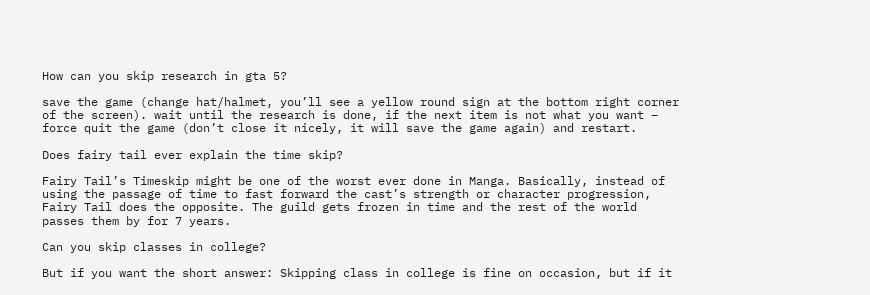How can you skip research in gta 5?

save the game (change hat/halmet, you’ll see a yellow round sign at the bottom right corner of the screen). wait until the research is done, if the next item is not what you want – force quit the game (don’t close it nicely, it will save the game again) and restart.

Does fairy tail ever explain the time skip?

Fairy Tail’s Timeskip might be one of the worst ever done in Manga. Basically, instead of using the passage of time to fast forward the cast’s strength or character progression, Fairy Tail does the opposite. The guild gets frozen in time and the rest of the world passes them by for 7 years.

Can you skip classes in college?

But if you want the short answer: Skipping class in college is fine on occasion, but if it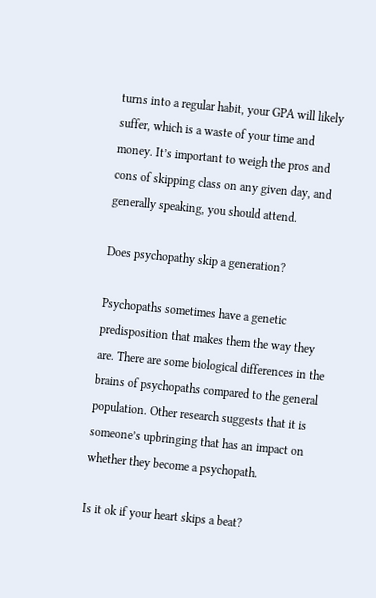turns into a regular habit, your GPA will likely suffer, which is a waste of your time and money. It’s important to weigh the pros and cons of skipping class on any given day, and generally speaking, you should attend.

Does psychopathy skip a generation?

Psychopaths sometimes have a genetic predisposition that makes them the way they are. There are some biological differences in the brains of psychopaths compared to the general population. Other research suggests that it is someone’s upbringing that has an impact on whether they become a psychopath.

Is it ok if your heart skips a beat?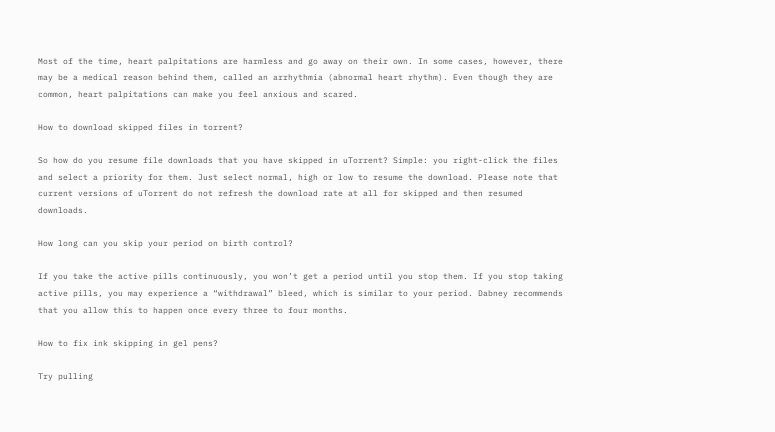Most of the time, heart palpitations are harmless and go away on their own. In some cases, however, there may be a medical reason behind them, called an arrhythmia (abnormal heart rhythm). Even though they are common, heart palpitations can make you feel anxious and scared.

How to download skipped files in torrent?

So how do you resume file downloads that you have skipped in uTorrent? Simple: you right-click the files and select a priority for them. Just select normal, high or low to resume the download. Please note that current versions of uTorrent do not refresh the download rate at all for skipped and then resumed downloads.

How long can you skip your period on birth control?

If you take the active pills continuously, you won’t get a period until you stop them. If you stop taking active pills, you may experience a “withdrawal” bleed, which is similar to your period. Dabney recommends that you allow this to happen once every three to four months.

How to fix ink skipping in gel pens?

Try pulling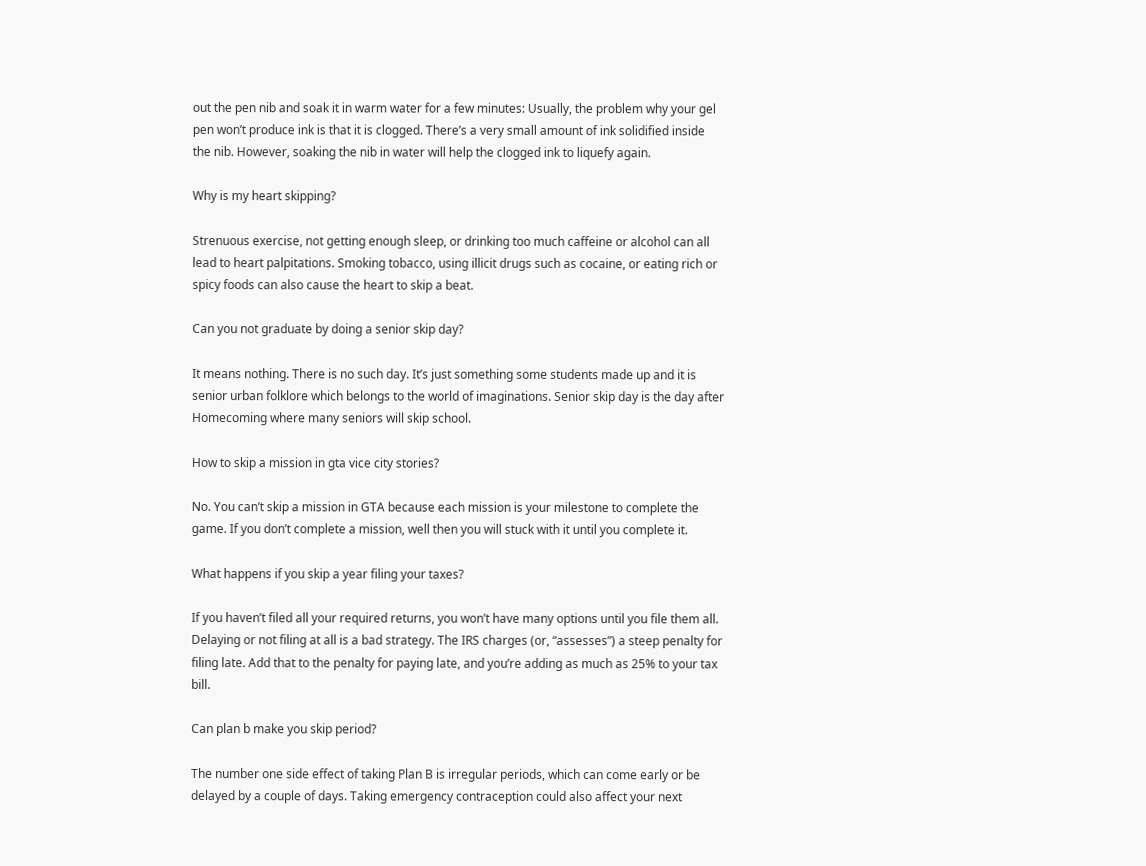out the pen nib and soak it in warm water for a few minutes: Usually, the problem why your gel pen won’t produce ink is that it is clogged. There’s a very small amount of ink solidified inside the nib. However, soaking the nib in water will help the clogged ink to liquefy again.

Why is my heart skipping?

Strenuous exercise, not getting enough sleep, or drinking too much caffeine or alcohol can all lead to heart palpitations. Smoking tobacco, using illicit drugs such as cocaine, or eating rich or spicy foods can also cause the heart to skip a beat.

Can you not graduate by doing a senior skip day?

It means nothing. There is no such day. It’s just something some students made up and it is senior urban folklore which belongs to the world of imaginations. Senior skip day is the day after Homecoming where many seniors will skip school.

How to skip a mission in gta vice city stories?

No. You can’t skip a mission in GTA because each mission is your milestone to complete the game. If you don’t complete a mission, well then you will stuck with it until you complete it.

What happens if you skip a year filing your taxes?

If you haven’t filed all your required returns, you won’t have many options until you file them all. Delaying or not filing at all is a bad strategy. The IRS charges (or, “assesses”) a steep penalty for filing late. Add that to the penalty for paying late, and you’re adding as much as 25% to your tax bill.

Can plan b make you skip period?

The number one side effect of taking Plan B is irregular periods, which can come early or be delayed by a couple of days. Taking emergency contraception could also affect your next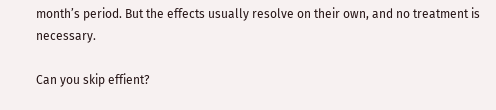month’s period. But the effects usually resolve on their own, and no treatment is necessary.

Can you skip effient?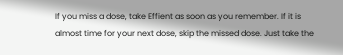If you miss a dose, take Effient as soon as you remember. If it is almost time for your next dose, skip the missed dose. Just take the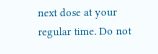next dose at your regular time. Do not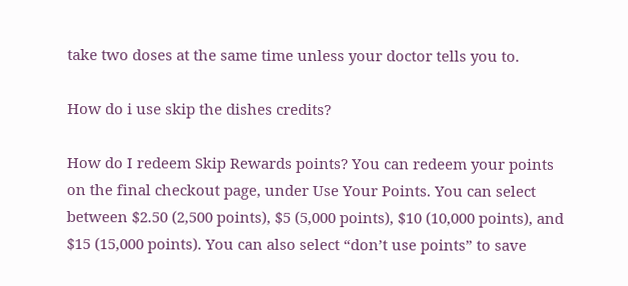take two doses at the same time unless your doctor tells you to.

How do i use skip the dishes credits?

How do I redeem Skip Rewards points? You can redeem your points on the final checkout page, under Use Your Points. You can select between $2.50 (2,500 points), $5 (5,000 points), $10 (10,000 points), and $15 (15,000 points). You can also select “don’t use points” to save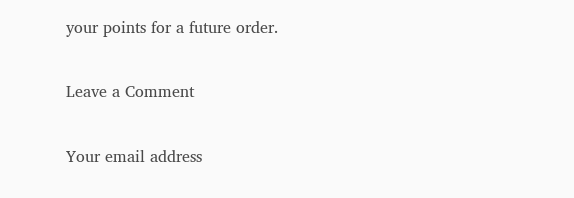your points for a future order.

Leave a Comment

Your email address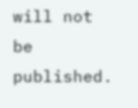will not be published.